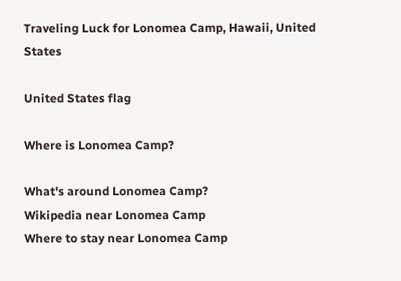Traveling Luck for Lonomea Camp, Hawaii, United States

United States flag

Where is Lonomea Camp?

What's around Lonomea Camp?
Wikipedia near Lonomea Camp
Where to stay near Lonomea Camp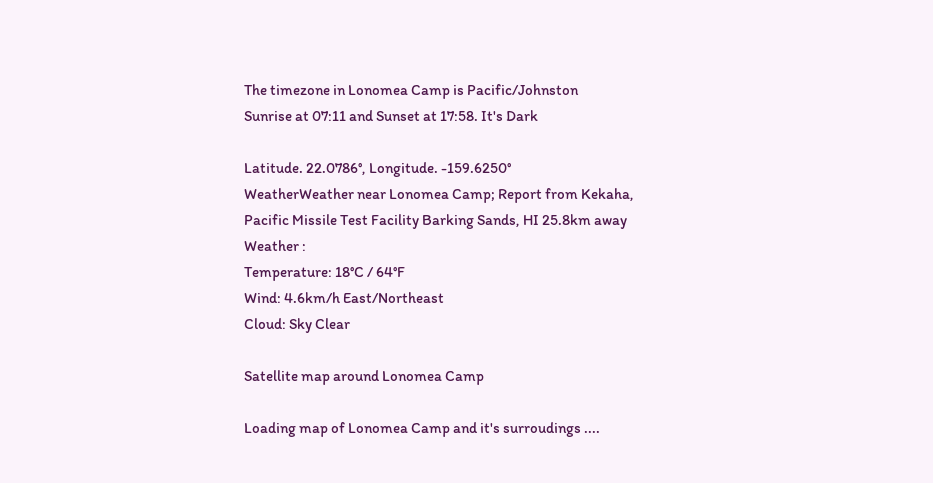The timezone in Lonomea Camp is Pacific/Johnston
Sunrise at 07:11 and Sunset at 17:58. It's Dark

Latitude. 22.0786°, Longitude. -159.6250°
WeatherWeather near Lonomea Camp; Report from Kekaha, Pacific Missile Test Facility Barking Sands, HI 25.8km away
Weather :
Temperature: 18°C / 64°F
Wind: 4.6km/h East/Northeast
Cloud: Sky Clear

Satellite map around Lonomea Camp

Loading map of Lonomea Camp and it's surroudings ....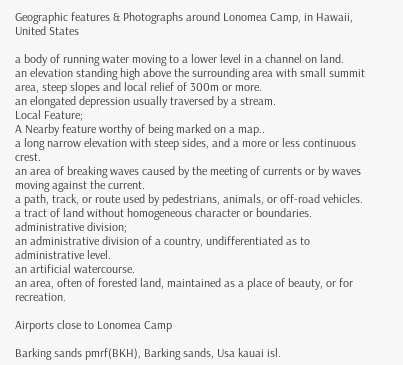Geographic features & Photographs around Lonomea Camp, in Hawaii, United States

a body of running water moving to a lower level in a channel on land.
an elevation standing high above the surrounding area with small summit area, steep slopes and local relief of 300m or more.
an elongated depression usually traversed by a stream.
Local Feature;
A Nearby feature worthy of being marked on a map..
a long narrow elevation with steep sides, and a more or less continuous crest.
an area of breaking waves caused by the meeting of currents or by waves moving against the current.
a path, track, or route used by pedestrians, animals, or off-road vehicles.
a tract of land without homogeneous character or boundaries.
administrative division;
an administrative division of a country, undifferentiated as to administrative level.
an artificial watercourse.
an area, often of forested land, maintained as a place of beauty, or for recreation.

Airports close to Lonomea Camp

Barking sands pmrf(BKH), Barking sands, Usa kauai isl.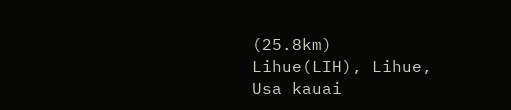(25.8km)
Lihue(LIH), Lihue, Usa kauai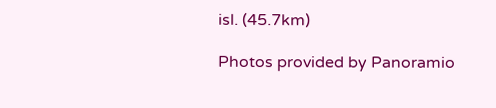isl. (45.7km)

Photos provided by Panoramio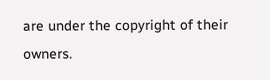are under the copyright of their owners.